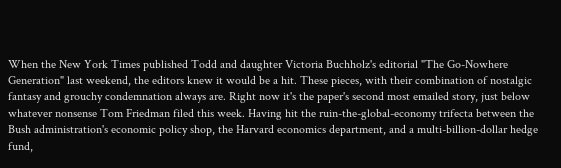When the New York Times published Todd and daughter Victoria Buchholz's editorial "The Go-Nowhere Generation" last weekend, the editors knew it would be a hit. These pieces, with their combination of nostalgic fantasy and grouchy condemnation always are. Right now it's the paper's second most emailed story, just below whatever nonsense Tom Friedman filed this week. Having hit the ruin-the-global-economy trifecta between the Bush administration's economic policy shop, the Harvard economics department, and a multi-billion-dollar hedge fund,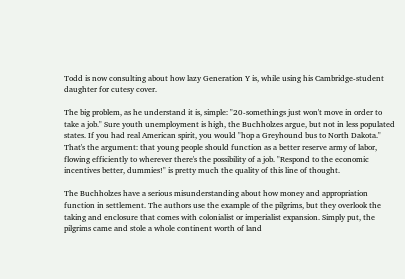Todd is now consulting about how lazy Generation Y is, while using his Cambridge-student daughter for cutesy cover.

The big problem, as he understand it is, simple: "20-somethings just won't move in order to take a job." Sure youth unemployment is high, the Buchholzes argue, but not in less populated states. If you had real American spirit, you would "hop a Greyhound bus to North Dakota." That's the argument: that young people should function as a better reserve army of labor, flowing efficiently to wherever there's the possibility of a job. "Respond to the economic incentives better, dummies!" is pretty much the quality of this line of thought.

The Buchholzes have a serious misunderstanding about how money and appropriation function in settlement. The authors use the example of the pilgrims, but they overlook the taking and enclosure that comes with colonialist or imperialist expansion. Simply put, the pilgrims came and stole a whole continent worth of land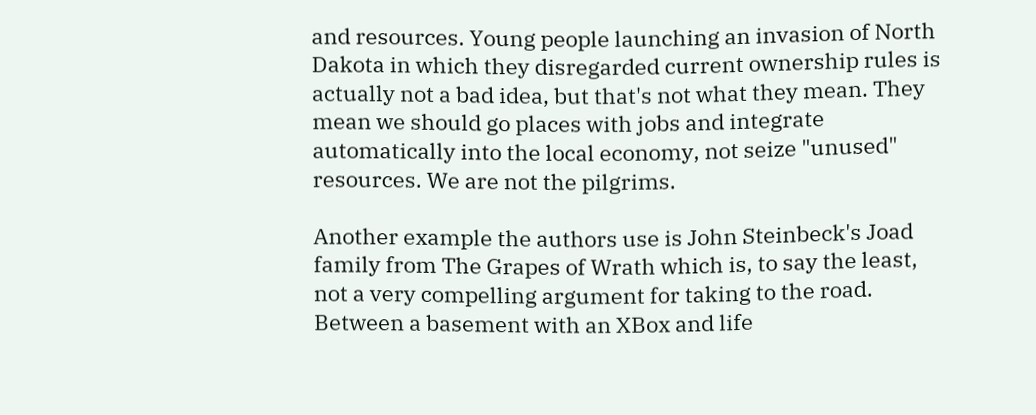and resources. Young people launching an invasion of North Dakota in which they disregarded current ownership rules is actually not a bad idea, but that's not what they mean. They mean we should go places with jobs and integrate automatically into the local economy, not seize "unused" resources. We are not the pilgrims.

Another example the authors use is John Steinbeck's Joad family from The Grapes of Wrath which is, to say the least, not a very compelling argument for taking to the road. Between a basement with an XBox and life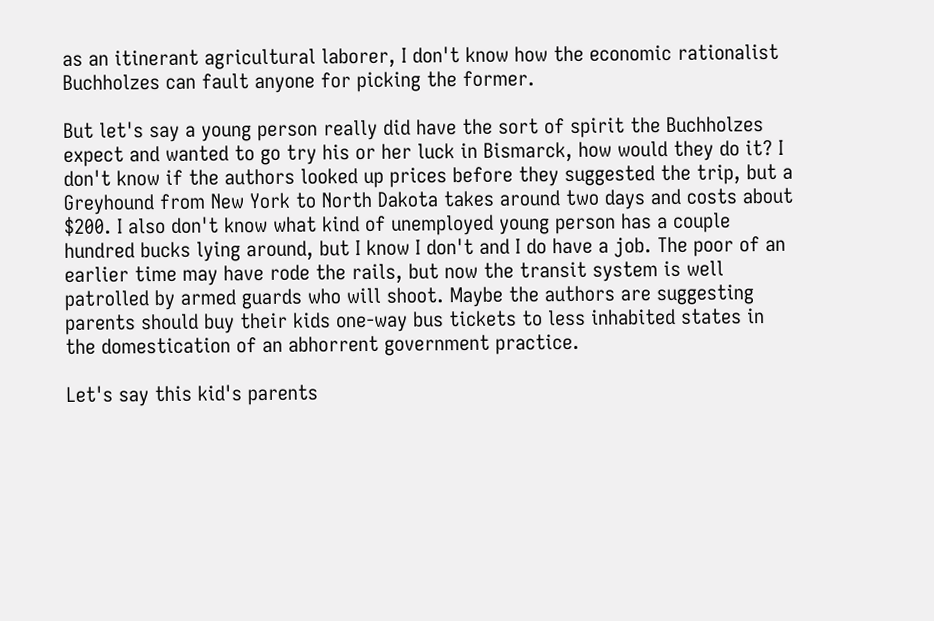as an itinerant agricultural laborer, I don't know how the economic rationalist Buchholzes can fault anyone for picking the former.

But let's say a young person really did have the sort of spirit the Buchholzes expect and wanted to go try his or her luck in Bismarck, how would they do it? I don't know if the authors looked up prices before they suggested the trip, but a Greyhound from New York to North Dakota takes around two days and costs about $200. I also don't know what kind of unemployed young person has a couple hundred bucks lying around, but I know I don't and I do have a job. The poor of an earlier time may have rode the rails, but now the transit system is well patrolled by armed guards who will shoot. Maybe the authors are suggesting parents should buy their kids one-way bus tickets to less inhabited states in the domestication of an abhorrent government practice.

Let's say this kid's parents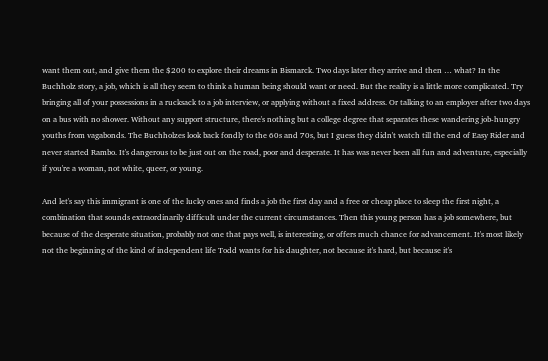want them out, and give them the $200 to explore their dreams in Bismarck. Two days later they arrive and then … what? In the Buchholz story, a job, which is all they seem to think a human being should want or need. But the reality is a little more complicated. Try bringing all of your possessions in a rucksack to a job interview, or applying without a fixed address. Or talking to an employer after two days on a bus with no shower. Without any support structure, there's nothing but a college degree that separates these wandering job-hungry youths from vagabonds. The Buchholzes look back fondly to the 60s and 70s, but I guess they didn't watch till the end of Easy Rider and never started Rambo. It's dangerous to be just out on the road, poor and desperate. It has was never been all fun and adventure, especially if you're a woman, not white, queer, or young.

And let's say this immigrant is one of the lucky ones and finds a job the first day and a free or cheap place to sleep the first night, a combination that sounds extraordinarily difficult under the current circumstances. Then this young person has a job somewhere, but because of the desperate situation, probably not one that pays well, is interesting, or offers much chance for advancement. It's most likely not the beginning of the kind of independent life Todd wants for his daughter, not because it's hard, but because it's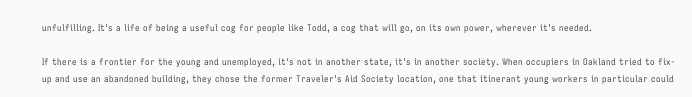unfulfilling. It's a life of being a useful cog for people like Todd, a cog that will go, on its own power, wherever it's needed.

If there is a frontier for the young and unemployed, it's not in another state, it's in another society. When occupiers in Oakland tried to fix-up and use an abandoned building, they chose the former Traveler's Aid Society location, one that itinerant young workers in particular could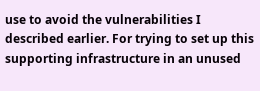use to avoid the vulnerabilities I described earlier. For trying to set up this supporting infrastructure in an unused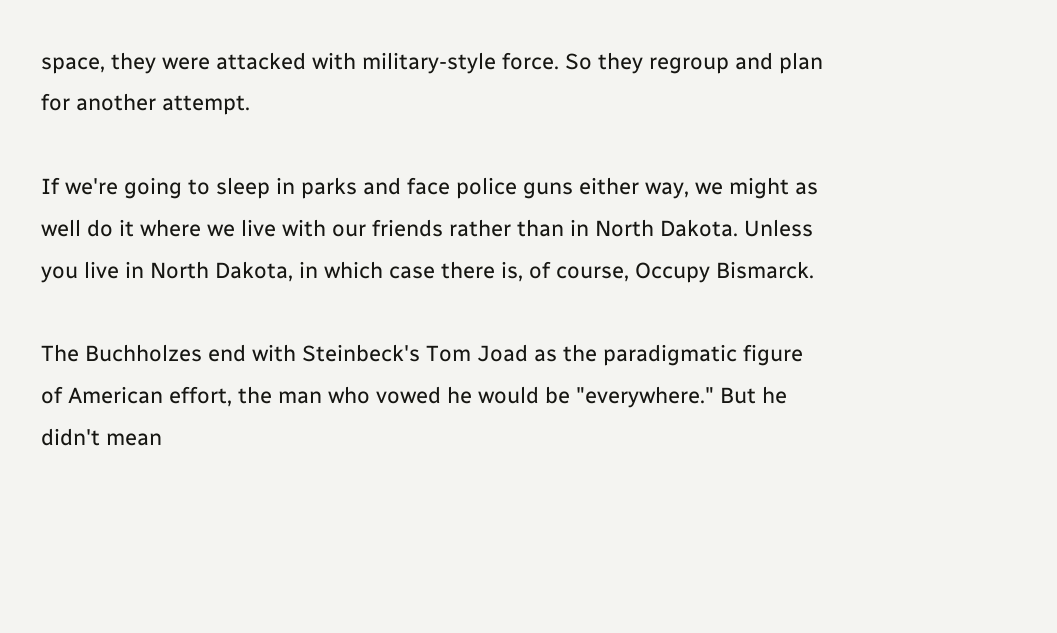space, they were attacked with military-style force. So they regroup and plan for another attempt.

If we're going to sleep in parks and face police guns either way, we might as well do it where we live with our friends rather than in North Dakota. Unless you live in North Dakota, in which case there is, of course, Occupy Bismarck.

The Buchholzes end with Steinbeck's Tom Joad as the paradigmatic figure of American effort, the man who vowed he would be "everywhere." But he didn't mean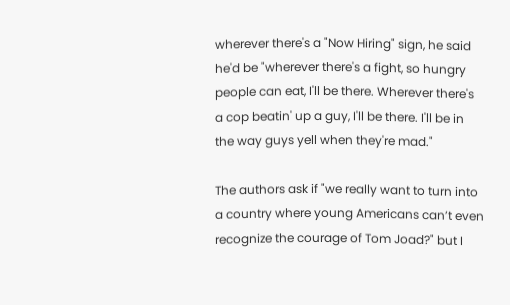wherever there's a "Now Hiring" sign, he said he'd be "wherever there's a fight, so hungry people can eat, I'll be there. Wherever there's a cop beatin' up a guy, I'll be there. I'll be in the way guys yell when they're mad."

The authors ask if "we really want to turn into a country where young Americans can’t even recognize the courage of Tom Joad?" but I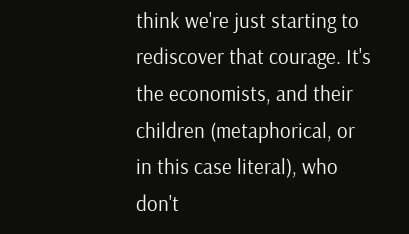think we're just starting to rediscover that courage. It's the economists, and their children (metaphorical, or in this case literal), who don't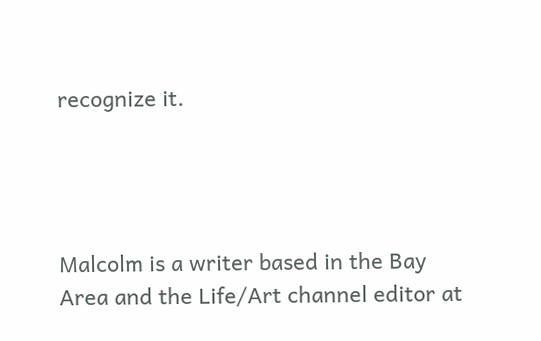recognize it.




Malcolm is a writer based in the Bay Area and the Life/Art channel editor at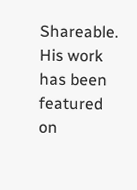Shareable. His work has been featured on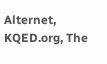Alternet, KQED.org, The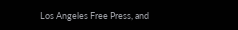Los Angeles Free Press, and